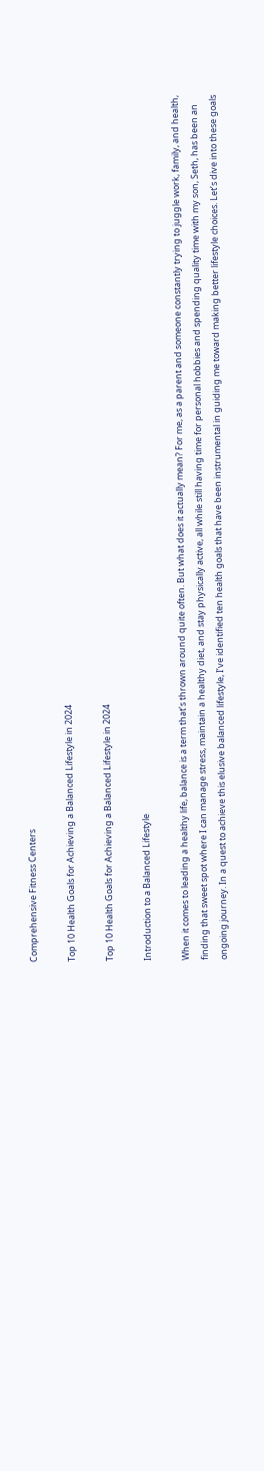Comprehensive Fitness Centers

Top 10 Health Goals for Achieving a Balanced Lifestyle in 2024

Top 10 Health Goals for Achieving a Balanced Lifestyle in 2024

Introduction to a Balanced Lifestyle

When it comes to leading a healthy life, balance is a term that’s thrown around quite often. But what does it actually mean? For me, as a parent and someone constantly trying to juggle work, family, and health, finding that sweet spot where I can manage stress, maintain a healthy diet, and stay physically active, all while still having time for personal hobbies and spending quality time with my son, Seth, has been an ongoing journey. In a quest to achieve this elusive balanced lifestyle, I’ve identified ten health goals that have been instrumental in guiding me toward making better lifestyle choices. Let’s dive into these goals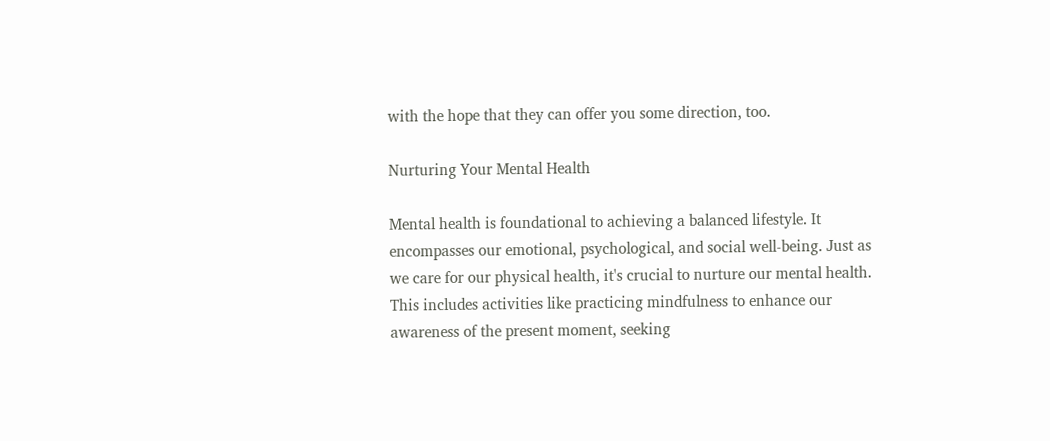with the hope that they can offer you some direction, too.

Nurturing Your Mental Health

Mental health is foundational to achieving a balanced lifestyle. It encompasses our emotional, psychological, and social well-being. Just as we care for our physical health, it's crucial to nurture our mental health. This includes activities like practicing mindfulness to enhance our awareness of the present moment, seeking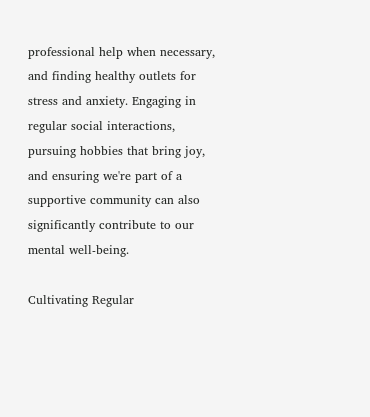professional help when necessary, and finding healthy outlets for stress and anxiety. Engaging in regular social interactions, pursuing hobbies that bring joy, and ensuring we're part of a supportive community can also significantly contribute to our mental well-being.

Cultivating Regular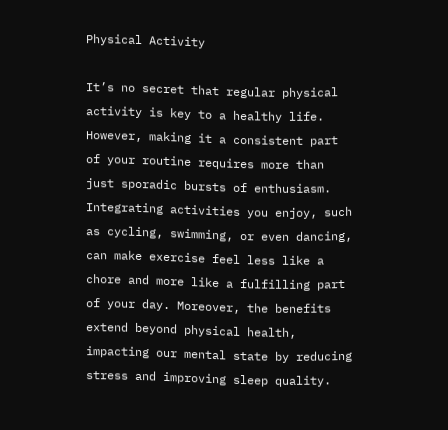Physical Activity

It’s no secret that regular physical activity is key to a healthy life. However, making it a consistent part of your routine requires more than just sporadic bursts of enthusiasm. Integrating activities you enjoy, such as cycling, swimming, or even dancing, can make exercise feel less like a chore and more like a fulfilling part of your day. Moreover, the benefits extend beyond physical health, impacting our mental state by reducing stress and improving sleep quality.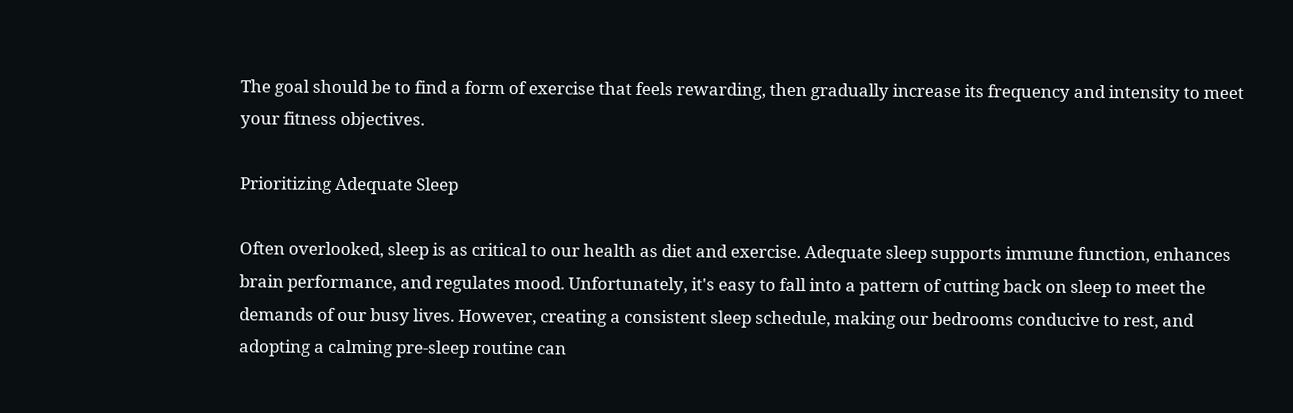The goal should be to find a form of exercise that feels rewarding, then gradually increase its frequency and intensity to meet your fitness objectives.

Prioritizing Adequate Sleep

Often overlooked, sleep is as critical to our health as diet and exercise. Adequate sleep supports immune function, enhances brain performance, and regulates mood. Unfortunately, it's easy to fall into a pattern of cutting back on sleep to meet the demands of our busy lives. However, creating a consistent sleep schedule, making our bedrooms conducive to rest, and adopting a calming pre-sleep routine can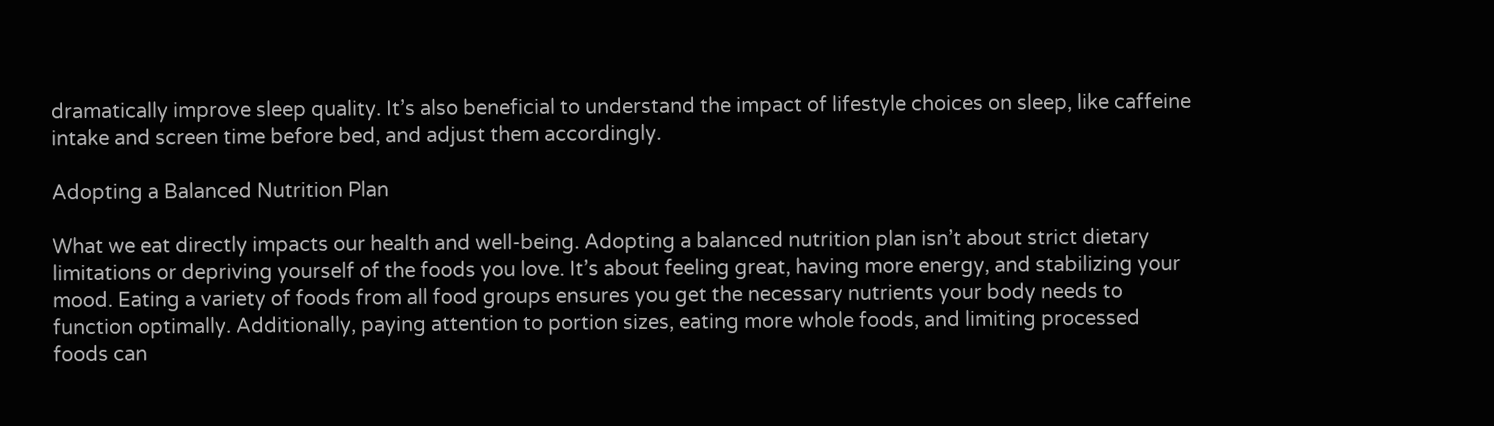dramatically improve sleep quality. It’s also beneficial to understand the impact of lifestyle choices on sleep, like caffeine intake and screen time before bed, and adjust them accordingly.

Adopting a Balanced Nutrition Plan

What we eat directly impacts our health and well-being. Adopting a balanced nutrition plan isn’t about strict dietary limitations or depriving yourself of the foods you love. It’s about feeling great, having more energy, and stabilizing your mood. Eating a variety of foods from all food groups ensures you get the necessary nutrients your body needs to function optimally. Additionally, paying attention to portion sizes, eating more whole foods, and limiting processed foods can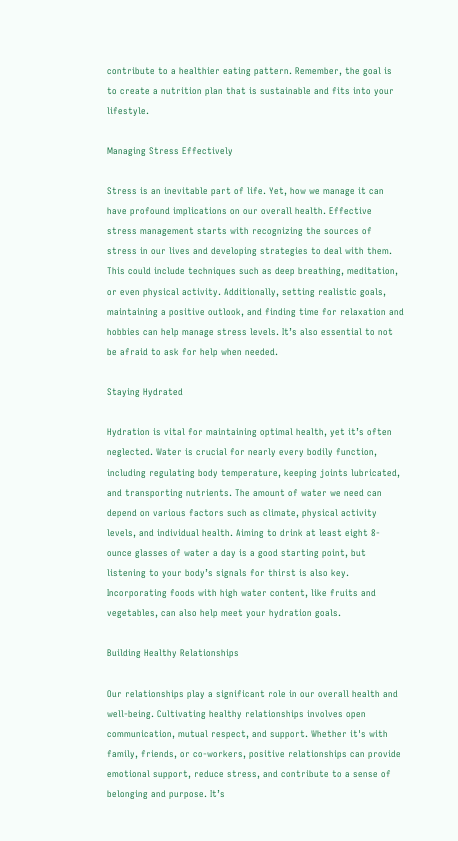contribute to a healthier eating pattern. Remember, the goal is to create a nutrition plan that is sustainable and fits into your lifestyle.

Managing Stress Effectively

Stress is an inevitable part of life. Yet, how we manage it can have profound implications on our overall health. Effective stress management starts with recognizing the sources of stress in our lives and developing strategies to deal with them. This could include techniques such as deep breathing, meditation, or even physical activity. Additionally, setting realistic goals, maintaining a positive outlook, and finding time for relaxation and hobbies can help manage stress levels. It’s also essential to not be afraid to ask for help when needed.

Staying Hydrated

Hydration is vital for maintaining optimal health, yet it’s often neglected. Water is crucial for nearly every bodily function, including regulating body temperature, keeping joints lubricated, and transporting nutrients. The amount of water we need can depend on various factors such as climate, physical activity levels, and individual health. Aiming to drink at least eight 8-ounce glasses of water a day is a good starting point, but listening to your body’s signals for thirst is also key. Incorporating foods with high water content, like fruits and vegetables, can also help meet your hydration goals.

Building Healthy Relationships

Our relationships play a significant role in our overall health and well-being. Cultivating healthy relationships involves open communication, mutual respect, and support. Whether it's with family, friends, or co-workers, positive relationships can provide emotional support, reduce stress, and contribute to a sense of belonging and purpose. It’s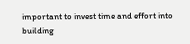important to invest time and effort into building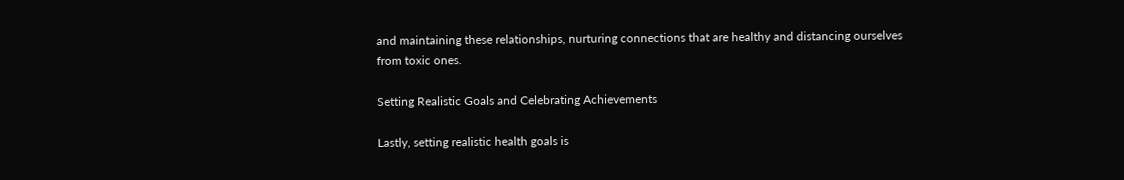and maintaining these relationships, nurturing connections that are healthy and distancing ourselves from toxic ones.

Setting Realistic Goals and Celebrating Achievements

Lastly, setting realistic health goals is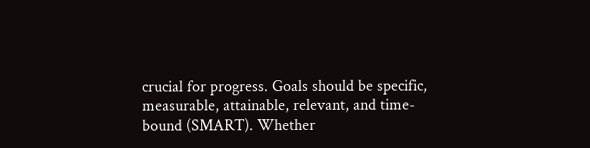crucial for progress. Goals should be specific, measurable, attainable, relevant, and time-bound (SMART). Whether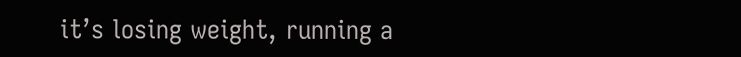it’s losing weight, running a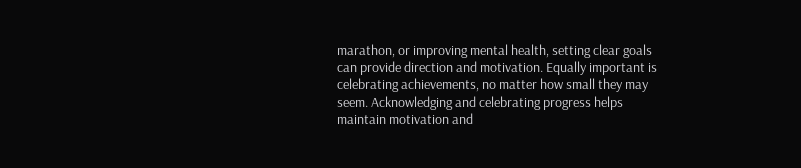marathon, or improving mental health, setting clear goals can provide direction and motivation. Equally important is celebrating achievements, no matter how small they may seem. Acknowledging and celebrating progress helps maintain motivation and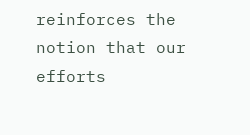reinforces the notion that our efforts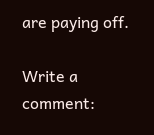are paying off.

Write a comment: